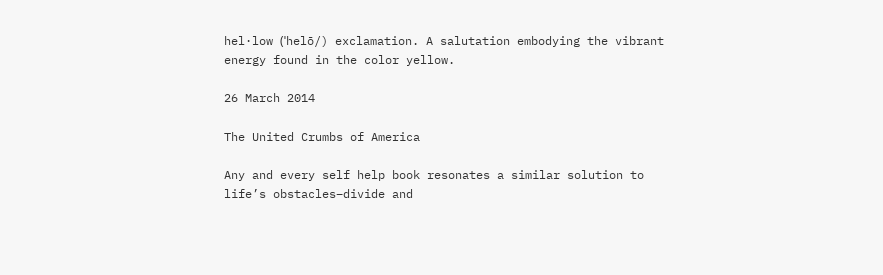hel·low (ˈhelō/) exclamation. A salutation embodying the vibrant energy found in the color yellow.

26 March 2014

The United Crumbs of America

Any and every self help book resonates a similar solution to life’s obstacles–divide and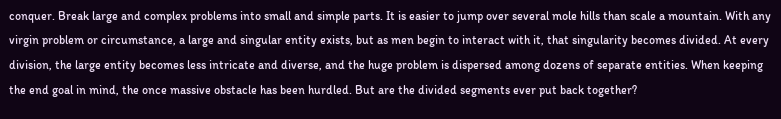conquer. Break large and complex problems into small and simple parts. It is easier to jump over several mole hills than scale a mountain. With any virgin problem or circumstance, a large and singular entity exists, but as men begin to interact with it, that singularity becomes divided. At every division, the large entity becomes less intricate and diverse, and the huge problem is dispersed among dozens of separate entities. When keeping the end goal in mind, the once massive obstacle has been hurdled. But are the divided segments ever put back together?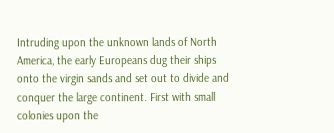Intruding upon the unknown lands of North America, the early Europeans dug their ships onto the virgin sands and set out to divide and conquer the large continent. First with small colonies upon the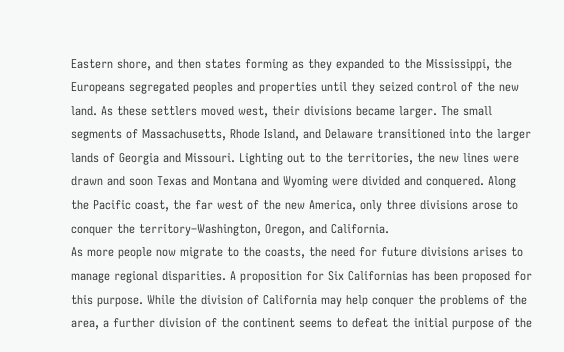Eastern shore, and then states forming as they expanded to the Mississippi, the Europeans segregated peoples and properties until they seized control of the new land. As these settlers moved west, their divisions became larger. The small segments of Massachusetts, Rhode Island, and Delaware transitioned into the larger lands of Georgia and Missouri. Lighting out to the territories, the new lines were drawn and soon Texas and Montana and Wyoming were divided and conquered. Along the Pacific coast, the far west of the new America, only three divisions arose to conquer the territory–Washington, Oregon, and California.
As more people now migrate to the coasts, the need for future divisions arises to manage regional disparities. A proposition for Six Californias has been proposed for this purpose. While the division of California may help conquer the problems of the area, a further division of the continent seems to defeat the initial purpose of the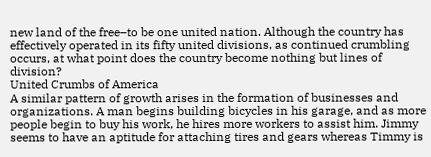new land of the free–to be one united nation. Although the country has effectively operated in its fifty united divisions, as continued crumbling occurs, at what point does the country become nothing but lines of division?
United Crumbs of America
A similar pattern of growth arises in the formation of businesses and organizations. A man begins building bicycles in his garage, and as more people begin to buy his work, he hires more workers to assist him. Jimmy seems to have an aptitude for attaching tires and gears whereas Timmy is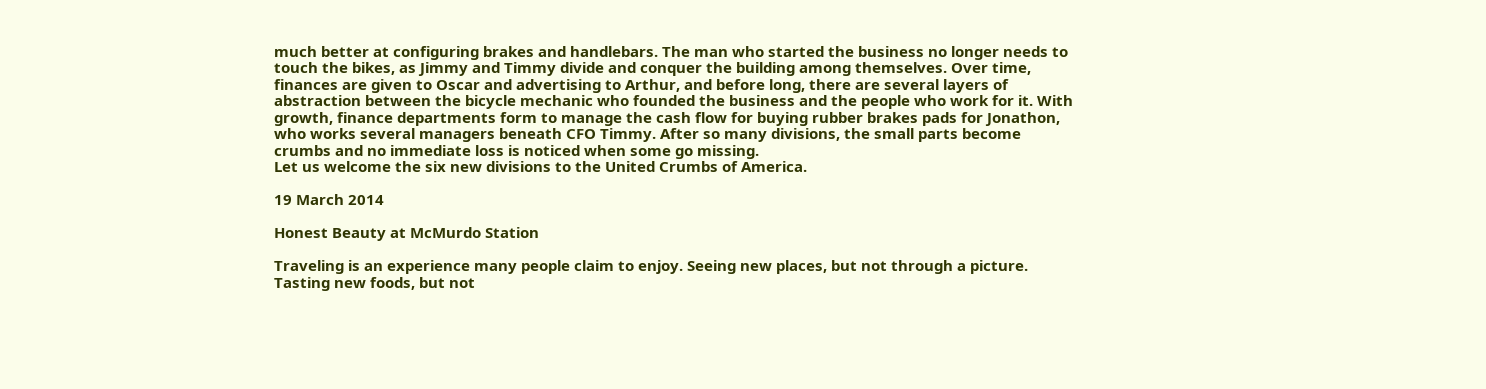much better at configuring brakes and handlebars. The man who started the business no longer needs to touch the bikes, as Jimmy and Timmy divide and conquer the building among themselves. Over time, finances are given to Oscar and advertising to Arthur, and before long, there are several layers of abstraction between the bicycle mechanic who founded the business and the people who work for it. With growth, finance departments form to manage the cash flow for buying rubber brakes pads for Jonathon, who works several managers beneath CFO Timmy. After so many divisions, the small parts become crumbs and no immediate loss is noticed when some go missing.
Let us welcome the six new divisions to the United Crumbs of America.

19 March 2014

Honest Beauty at McMurdo Station

Traveling is an experience many people claim to enjoy. Seeing new places, but not through a picture. Tasting new foods, but not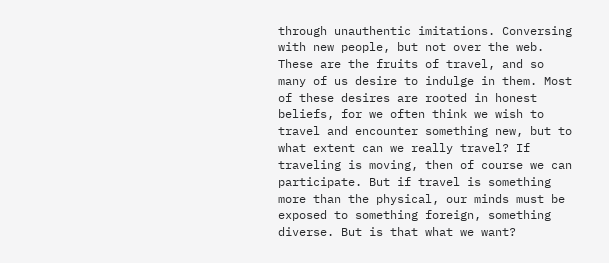through unauthentic imitations. Conversing with new people, but not over the web. These are the fruits of travel, and so many of us desire to indulge in them. Most of these desires are rooted in honest beliefs, for we often think we wish to travel and encounter something new, but to what extent can we really travel? If traveling is moving, then of course we can participate. But if travel is something more than the physical, our minds must be exposed to something foreign, something diverse. But is that what we want?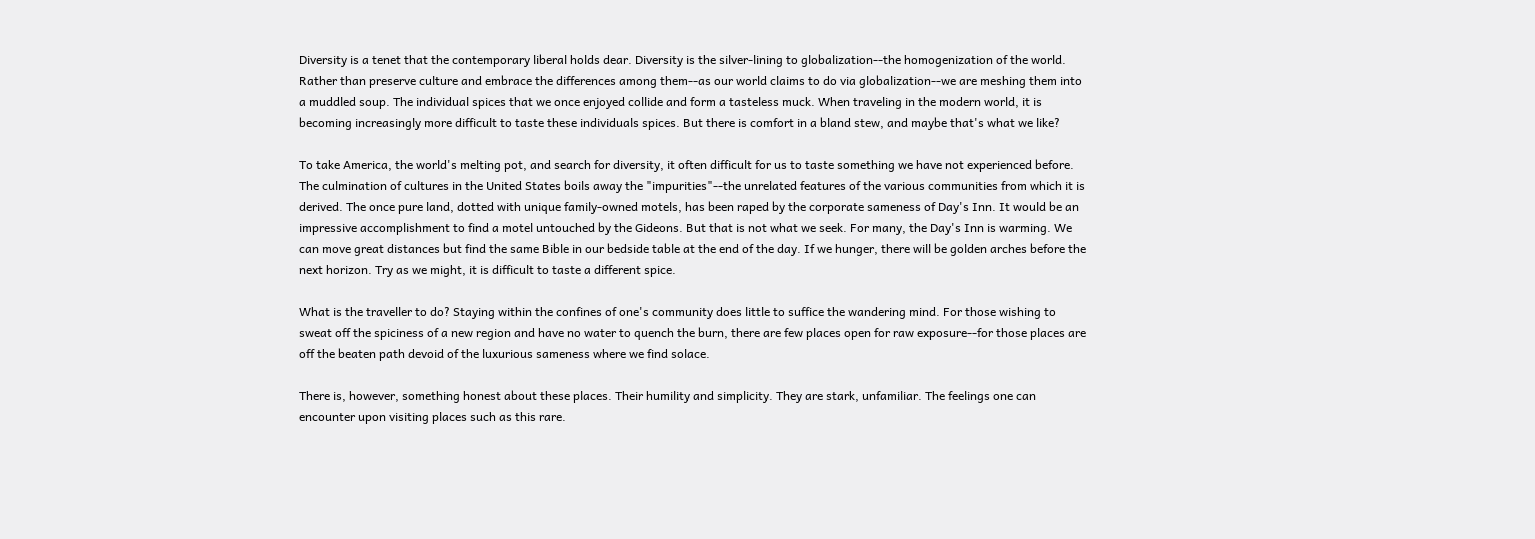Diversity is a tenet that the contemporary liberal holds dear. Diversity is the silver-lining to globalization--the homogenization of the world. Rather than preserve culture and embrace the differences among them--as our world claims to do via globalization--we are meshing them into a muddled soup. The individual spices that we once enjoyed collide and form a tasteless muck. When traveling in the modern world, it is becoming increasingly more difficult to taste these individuals spices. But there is comfort in a bland stew, and maybe that's what we like?

To take America, the world's melting pot, and search for diversity, it often difficult for us to taste something we have not experienced before. The culmination of cultures in the United States boils away the "impurities"--the unrelated features of the various communities from which it is derived. The once pure land, dotted with unique family-owned motels, has been raped by the corporate sameness of Day's Inn. It would be an impressive accomplishment to find a motel untouched by the Gideons. But that is not what we seek. For many, the Day's Inn is warming. We can move great distances but find the same Bible in our bedside table at the end of the day. If we hunger, there will be golden arches before the next horizon. Try as we might, it is difficult to taste a different spice.

What is the traveller to do? Staying within the confines of one's community does little to suffice the wandering mind. For those wishing to sweat off the spiciness of a new region and have no water to quench the burn, there are few places open for raw exposure--for those places are off the beaten path devoid of the luxurious sameness where we find solace.

There is, however, something honest about these places. Their humility and simplicity. They are stark, unfamiliar. The feelings one can encounter upon visiting places such as this rare.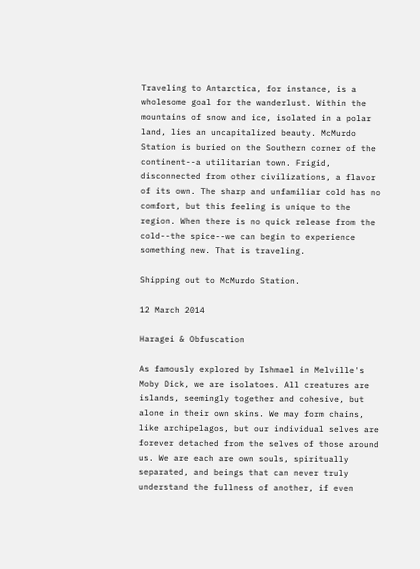Traveling to Antarctica, for instance, is a wholesome goal for the wanderlust. Within the mountains of snow and ice, isolated in a polar land, lies an uncapitalized beauty. McMurdo Station is buried on the Southern corner of the continent--a utilitarian town. Frigid, disconnected from other civilizations, a flavor of its own. The sharp and unfamiliar cold has no comfort, but this feeling is unique to the region. When there is no quick release from the cold--the spice--we can begin to experience something new. That is traveling.

Shipping out to McMurdo Station.

12 March 2014

Haragei & Obfuscation

As famously explored by Ishmael in Melville's Moby Dick, we are isolatoes. All creatures are islands, seemingly together and cohesive, but alone in their own skins. We may form chains, like archipelagos, but our individual selves are forever detached from the selves of those around us. We are each are own souls, spiritually separated, and beings that can never truly understand the fullness of another, if even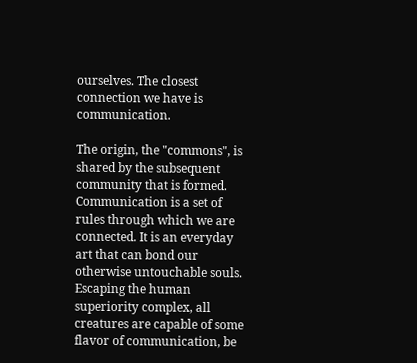ourselves. The closest connection we have is communication.

The origin, the "commons", is shared by the subsequent community that is formed. Communication is a set of rules through which we are connected. It is an everyday art that can bond our otherwise untouchable souls. Escaping the human superiority complex, all creatures are capable of some flavor of communication, be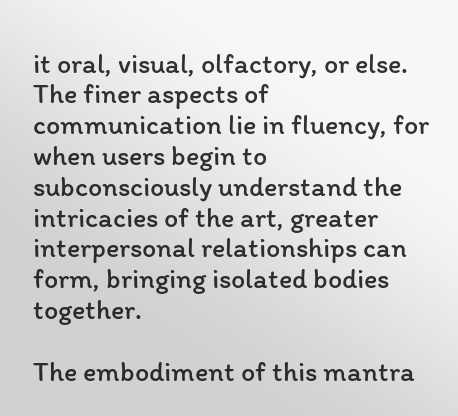it oral, visual, olfactory, or else. The finer aspects of communication lie in fluency, for when users begin to subconsciously understand the intricacies of the art, greater interpersonal relationships can form, bringing isolated bodies together.

The embodiment of this mantra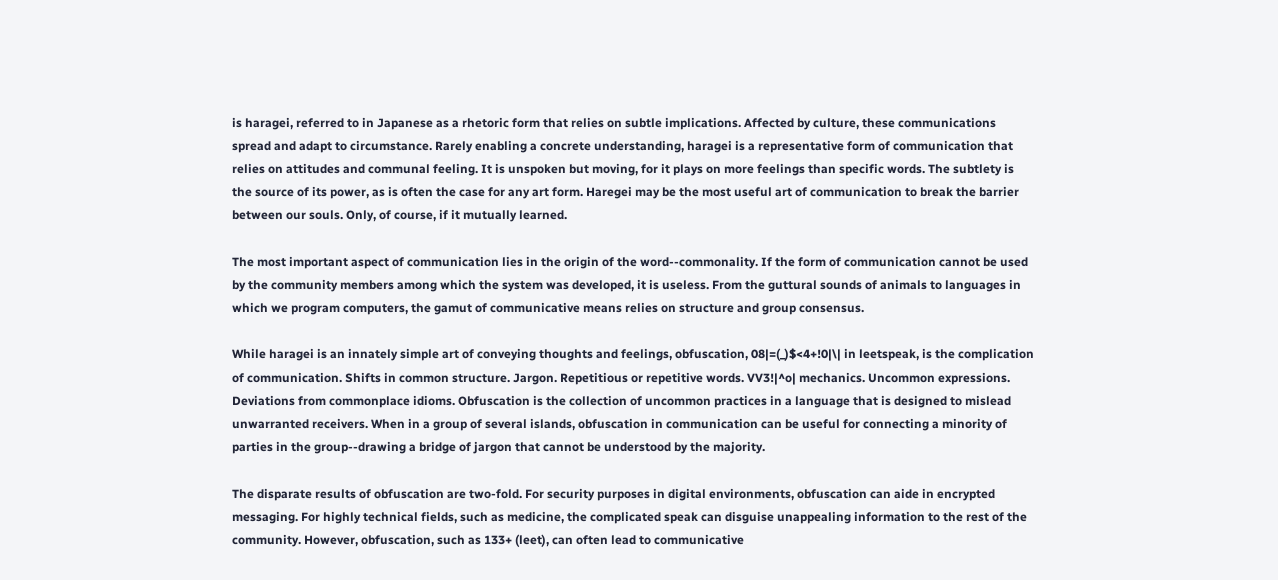is haragei, referred to in Japanese as a rhetoric form that relies on subtle implications. Affected by culture, these communications spread and adapt to circumstance. Rarely enabling a concrete understanding, haragei is a representative form of communication that relies on attitudes and communal feeling. It is unspoken but moving, for it plays on more feelings than specific words. The subtlety is the source of its power, as is often the case for any art form. Haregei may be the most useful art of communication to break the barrier between our souls. Only, of course, if it mutually learned.

The most important aspect of communication lies in the origin of the word--commonality. If the form of communication cannot be used by the community members among which the system was developed, it is useless. From the guttural sounds of animals to languages in which we program computers, the gamut of communicative means relies on structure and group consensus.

While haragei is an innately simple art of conveying thoughts and feelings, obfuscation, 08|=(_)$<4+!0|\| in leetspeak, is the complication of communication. Shifts in common structure. Jargon. Repetitious or repetitive words. VV3!|^o| mechanics. Uncommon expressions. Deviations from commonplace idioms. Obfuscation is the collection of uncommon practices in a language that is designed to mislead unwarranted receivers. When in a group of several islands, obfuscation in communication can be useful for connecting a minority of parties in the group--drawing a bridge of jargon that cannot be understood by the majority.

The disparate results of obfuscation are two-fold. For security purposes in digital environments, obfuscation can aide in encrypted messaging. For highly technical fields, such as medicine, the complicated speak can disguise unappealing information to the rest of the community. However, obfuscation, such as 133+ (leet), can often lead to communicative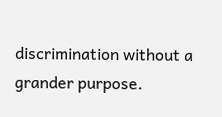discrimination without a grander purpose.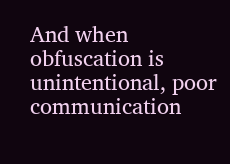And when obfuscation is unintentional, poor communication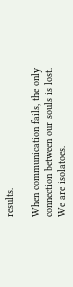results.

When communication fails, the only connection between our souls is lost. We are isolatoes.